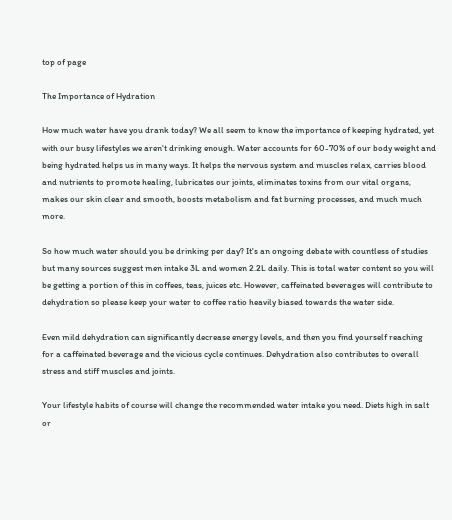top of page

The Importance of Hydration

How much water have you drank today? We all seem to know the importance of keeping hydrated, yet with our busy lifestyles we aren't drinking enough. Water accounts for 60-70% of our body weight and being hydrated helps us in many ways. It helps the nervous system and muscles relax, carries blood and nutrients to promote healing, lubricates our joints, eliminates toxins from our vital organs, makes our skin clear and smooth, boosts metabolism and fat burning processes, and much much more.

So how much water should you be drinking per day? It's an ongoing debate with countless of studies but many sources suggest men intake 3L and women 2.2L daily. This is total water content so you will be getting a portion of this in coffees, teas, juices etc. However, caffeinated beverages will contribute to dehydration so please keep your water to coffee ratio heavily biased towards the water side.

Even mild dehydration can significantly decrease energy levels, and then you find yourself reaching for a caffeinated beverage and the vicious cycle continues. Dehydration also contributes to overall stress and stiff muscles and joints.

Your lifestyle habits of course will change the recommended water intake you need. Diets high in salt or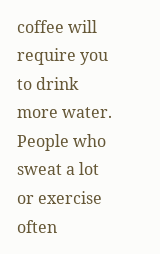coffee will require you to drink more water. People who sweat a lot or exercise often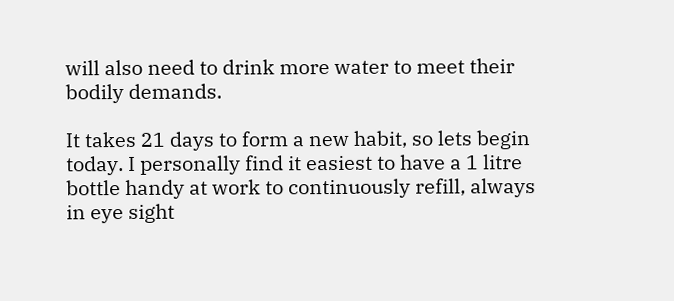will also need to drink more water to meet their bodily demands.

It takes 21 days to form a new habit, so lets begin today. I personally find it easiest to have a 1 litre bottle handy at work to continuously refill, always in eye sight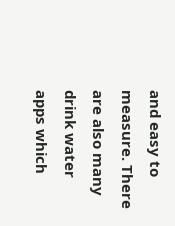and easy to measure. There are also many drink water apps which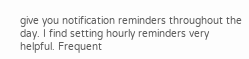give you notification reminders throughout the day. I find setting hourly reminders very helpful. Frequent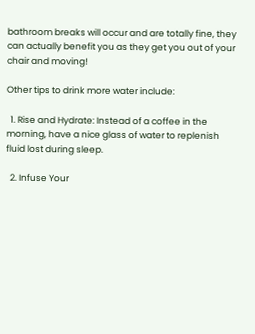bathroom breaks will occur and are totally fine, they can actually benefit you as they get you out of your chair and moving!

Other tips to drink more water include:

  1. Rise and Hydrate: Instead of a coffee in the morning, have a nice glass of water to replenish fluid lost during sleep.

  2. Infuse Your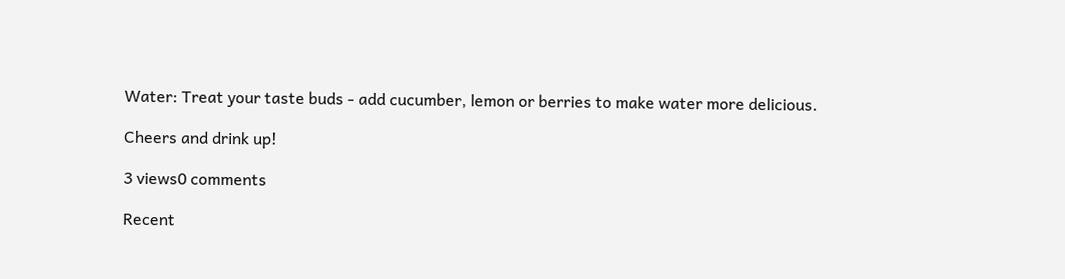Water: Treat your taste buds - add cucumber, lemon or berries to make water more delicious.

Cheers and drink up!

3 views0 comments

Recent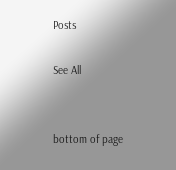Posts

See All


bottom of page